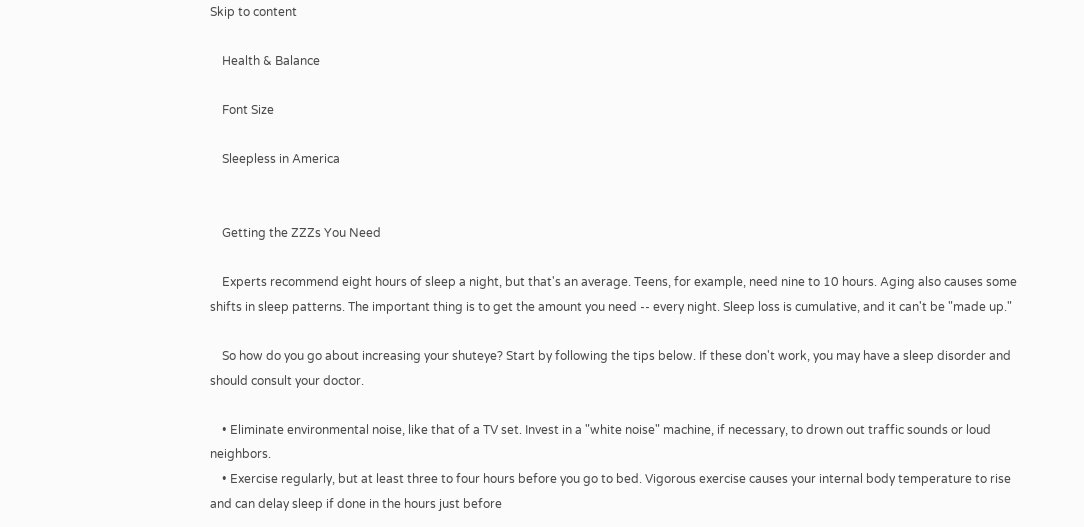Skip to content

    Health & Balance

    Font Size

    Sleepless in America


    Getting the ZZZs You Need

    Experts recommend eight hours of sleep a night, but that's an average. Teens, for example, need nine to 10 hours. Aging also causes some shifts in sleep patterns. The important thing is to get the amount you need -- every night. Sleep loss is cumulative, and it can't be "made up."

    So how do you go about increasing your shuteye? Start by following the tips below. If these don't work, you may have a sleep disorder and should consult your doctor.

    • Eliminate environmental noise, like that of a TV set. Invest in a "white noise" machine, if necessary, to drown out traffic sounds or loud neighbors.
    • Exercise regularly, but at least three to four hours before you go to bed. Vigorous exercise causes your internal body temperature to rise and can delay sleep if done in the hours just before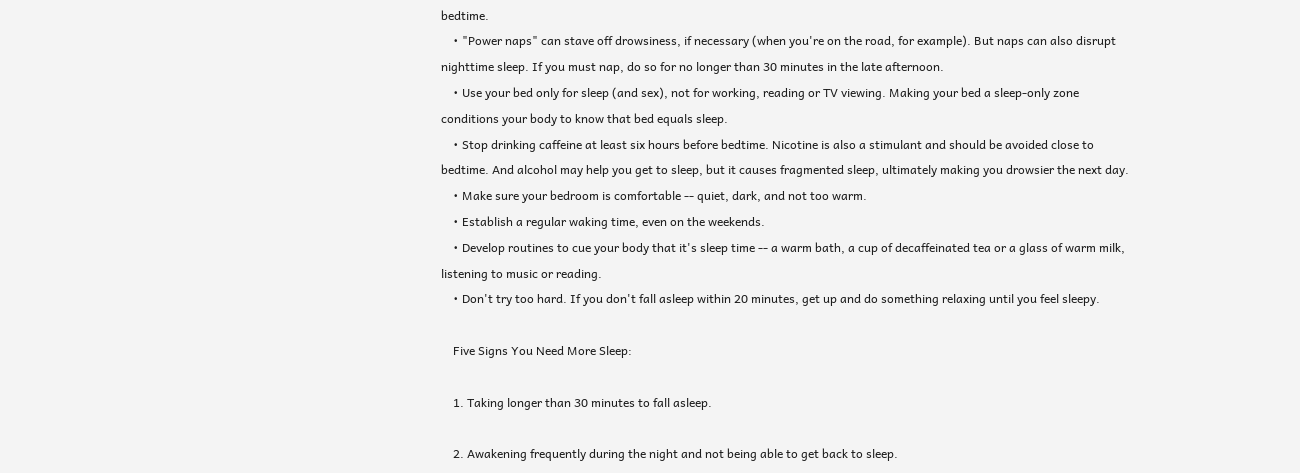bedtime.
    • "Power naps" can stave off drowsiness, if necessary (when you're on the road, for example). But naps can also disrupt nighttime sleep. If you must nap, do so for no longer than 30 minutes in the late afternoon.
    • Use your bed only for sleep (and sex), not for working, reading or TV viewing. Making your bed a sleep-only zone conditions your body to know that bed equals sleep.
    • Stop drinking caffeine at least six hours before bedtime. Nicotine is also a stimulant and should be avoided close to bedtime. And alcohol may help you get to sleep, but it causes fragmented sleep, ultimately making you drowsier the next day.
    • Make sure your bedroom is comfortable -- quiet, dark, and not too warm.
    • Establish a regular waking time, even on the weekends.
    • Develop routines to cue your body that it's sleep time -- a warm bath, a cup of decaffeinated tea or a glass of warm milk, listening to music or reading.
    • Don't try too hard. If you don't fall asleep within 20 minutes, get up and do something relaxing until you feel sleepy.

    Five Signs You Need More Sleep:

    1. Taking longer than 30 minutes to fall asleep.

    2. Awakening frequently during the night and not being able to get back to sleep.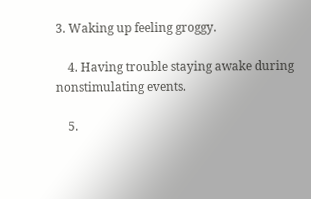3. Waking up feeling groggy.

    4. Having trouble staying awake during nonstimulating events.

    5.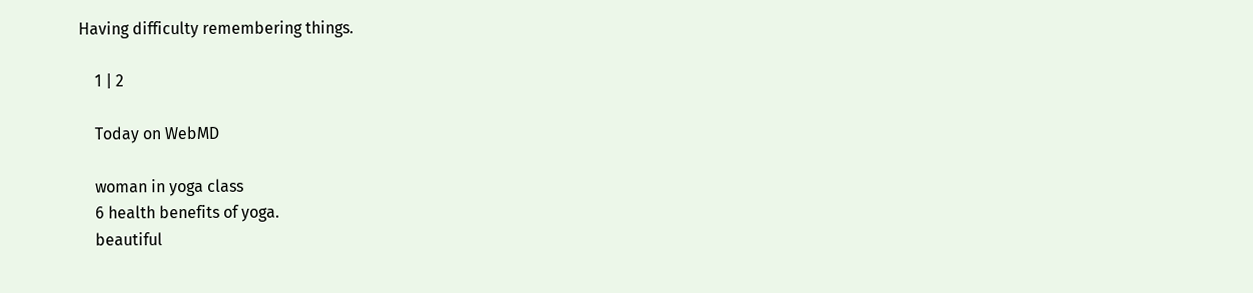Having difficulty remembering things.

    1 | 2

    Today on WebMD

    woman in yoga class
    6 health benefits of yoga.
    beautiful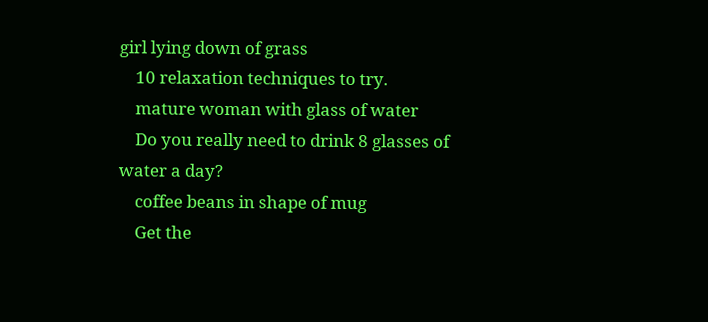girl lying down of grass
    10 relaxation techniques to try.
    mature woman with glass of water
    Do you really need to drink 8 glasses of water a day?
    coffee beans in shape of mug
    Get the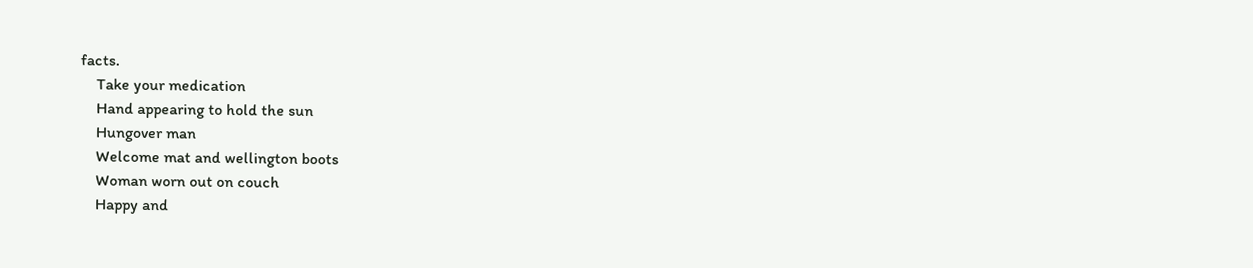facts.
    Take your medication
    Hand appearing to hold the sun
    Hungover man
    Welcome mat and wellington boots
    Woman worn out on couch
    Happy and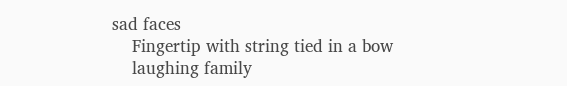sad faces
    Fingertip with string tied in a bow
    laughing family